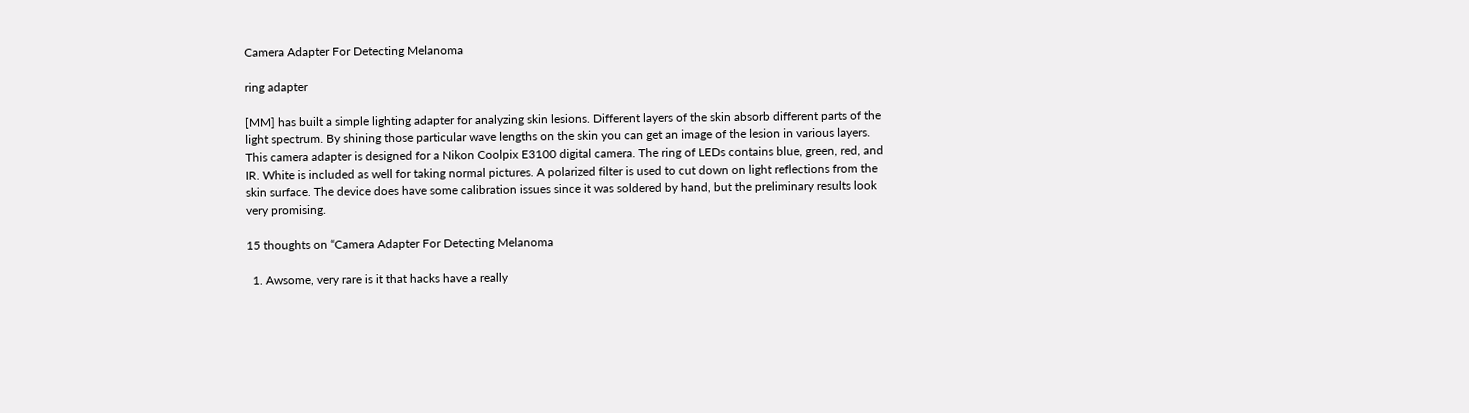Camera Adapter For Detecting Melanoma

ring adapter

[MM] has built a simple lighting adapter for analyzing skin lesions. Different layers of the skin absorb different parts of the light spectrum. By shining those particular wave lengths on the skin you can get an image of the lesion in various layers. This camera adapter is designed for a Nikon Coolpix E3100 digital camera. The ring of LEDs contains blue, green, red, and IR. White is included as well for taking normal pictures. A polarized filter is used to cut down on light reflections from the skin surface. The device does have some calibration issues since it was soldered by hand, but the preliminary results look very promising.

15 thoughts on “Camera Adapter For Detecting Melanoma

  1. Awsome, very rare is it that hacks have a really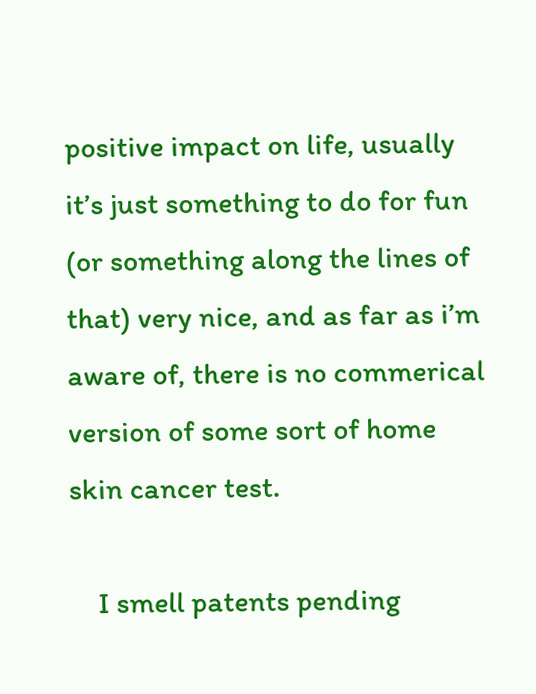positive impact on life, usually it’s just something to do for fun (or something along the lines of that) very nice, and as far as i’m aware of, there is no commerical version of some sort of home skin cancer test.

    I smell patents pending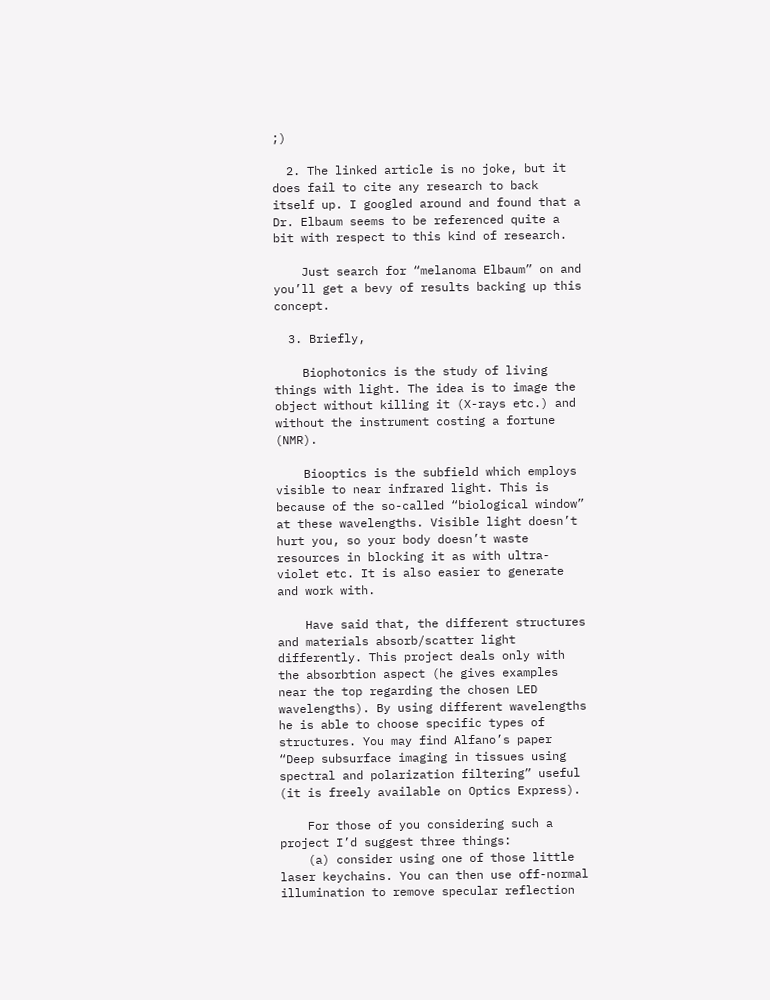;)

  2. The linked article is no joke, but it does fail to cite any research to back itself up. I googled around and found that a Dr. Elbaum seems to be referenced quite a bit with respect to this kind of research.

    Just search for “melanoma Elbaum” on and you’ll get a bevy of results backing up this concept.

  3. Briefly,

    Biophotonics is the study of living things with light. The idea is to image the object without killing it (X-rays etc.) and without the instrument costing a fortune (NMR).

    Biooptics is the subfield which employs visible to near infrared light. This is because of the so-called “biological window” at these wavelengths. Visible light doesn’t hurt you, so your body doesn’t waste resources in blocking it as with ultra-violet etc. It is also easier to generate and work with.

    Have said that, the different structures and materials absorb/scatter light differently. This project deals only with the absorbtion aspect (he gives examples near the top regarding the chosen LED wavelengths). By using different wavelengths he is able to choose specific types of structures. You may find Alfano’s paper “Deep subsurface imaging in tissues using spectral and polarization filtering” useful (it is freely available on Optics Express).

    For those of you considering such a project I’d suggest three things:
    (a) consider using one of those little laser keychains. You can then use off-normal illumination to remove specular reflection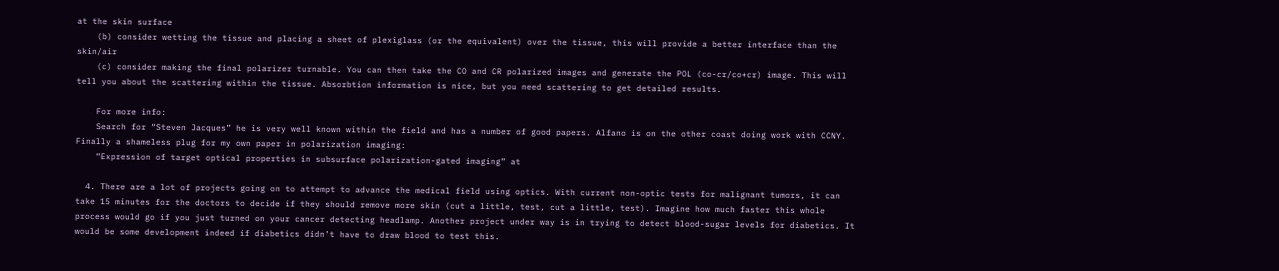at the skin surface
    (b) consider wetting the tissue and placing a sheet of plexiglass (or the equivalent) over the tissue, this will provide a better interface than the skin/air
    (c) consider making the final polarizer turnable. You can then take the CO and CR polarized images and generate the POL (co-cr/co+cr) image. This will tell you about the scattering within the tissue. Absorbtion information is nice, but you need scattering to get detailed results.

    For more info:
    Search for “Steven Jacques” he is very well known within the field and has a number of good papers. Alfano is on the other coast doing work with CCNY. Finally a shameless plug for my own paper in polarization imaging:
    “Expression of target optical properties in subsurface polarization-gated imaging” at

  4. There are a lot of projects going on to attempt to advance the medical field using optics. With current non-optic tests for malignant tumors, it can take 15 minutes for the doctors to decide if they should remove more skin (cut a little, test, cut a little, test). Imagine how much faster this whole process would go if you just turned on your cancer detecting headlamp. Another project under way is in trying to detect blood-sugar levels for diabetics. It would be some development indeed if diabetics didn’t have to draw blood to test this.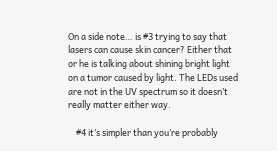On a side note… is #3 trying to say that lasers can cause skin cancer? Either that or he is talking about shining bright light on a tumor caused by light. The LEDs used are not in the UV spectrum so it doesn’t really matter either way.

    #4 it’s simpler than you’re probably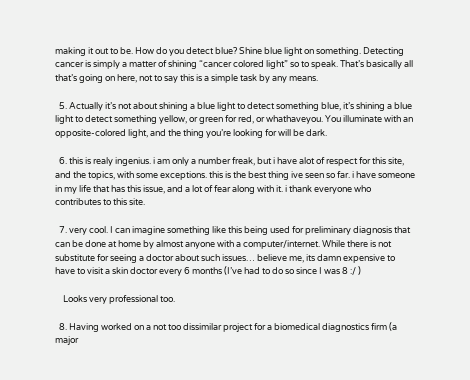making it out to be. How do you detect blue? Shine blue light on something. Detecting cancer is simply a matter of shining “cancer colored light” so to speak. That’s basically all that’s going on here, not to say this is a simple task by any means.

  5. Actually it’s not about shining a blue light to detect something blue, it’s shining a blue light to detect something yellow, or green for red, or whathaveyou. You illuminate with an opposite-colored light, and the thing you’re looking for will be dark.

  6. this is realy ingenius. i am only a number freak, but i have alot of respect for this site, and the topics, with some exceptions. this is the best thing ive seen so far. i have someone in my life that has this issue, and a lot of fear along with it. i thank everyone who contributes to this site.

  7. very cool. I can imagine something like this being used for preliminary diagnosis that can be done at home by almost anyone with a computer/internet. While there is not substitute for seeing a doctor about such issues… believe me, its damn expensive to have to visit a skin doctor every 6 months (I’ve had to do so since I was 8 :/ )

    Looks very professional too.

  8. Having worked on a not too dissimilar project for a biomedical diagnostics firm (a major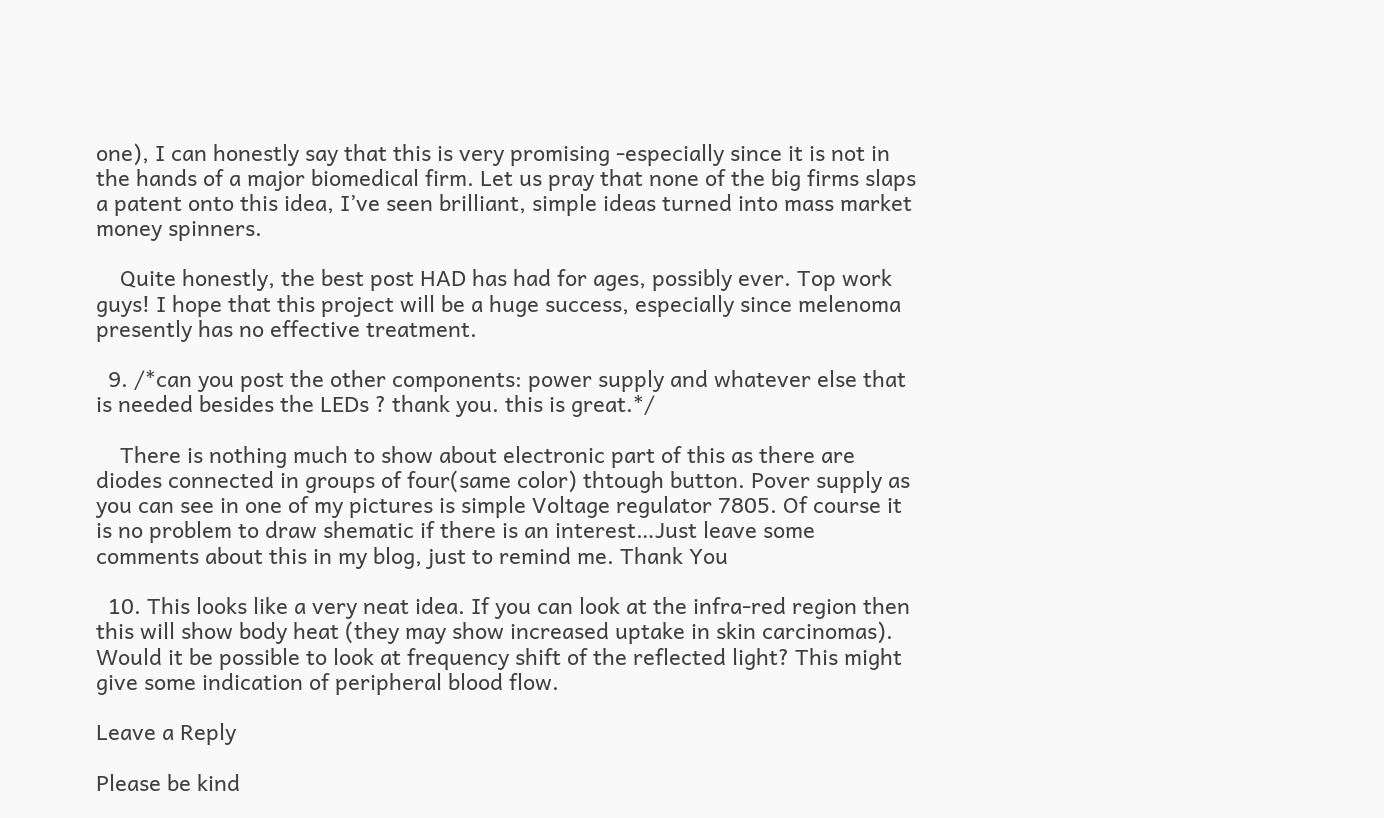one), I can honestly say that this is very promising -especially since it is not in the hands of a major biomedical firm. Let us pray that none of the big firms slaps a patent onto this idea, I’ve seen brilliant, simple ideas turned into mass market money spinners.

    Quite honestly, the best post HAD has had for ages, possibly ever. Top work guys! I hope that this project will be a huge success, especially since melenoma presently has no effective treatment.

  9. /*can you post the other components: power supply and whatever else that is needed besides the LEDs ? thank you. this is great.*/

    There is nothing much to show about electronic part of this as there are diodes connected in groups of four(same color) thtough button. Pover supply as you can see in one of my pictures is simple Voltage regulator 7805. Of course it is no problem to draw shematic if there is an interest…Just leave some comments about this in my blog, just to remind me. Thank You

  10. This looks like a very neat idea. If you can look at the infra-red region then this will show body heat (they may show increased uptake in skin carcinomas). Would it be possible to look at frequency shift of the reflected light? This might give some indication of peripheral blood flow.

Leave a Reply

Please be kind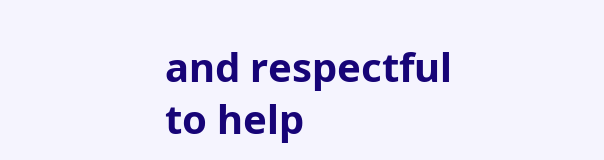and respectful to help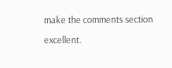make the comments section excellent.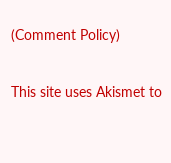(Comment Policy)

This site uses Akismet to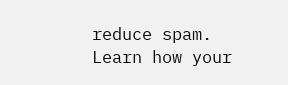reduce spam. Learn how your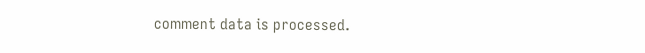comment data is processed.